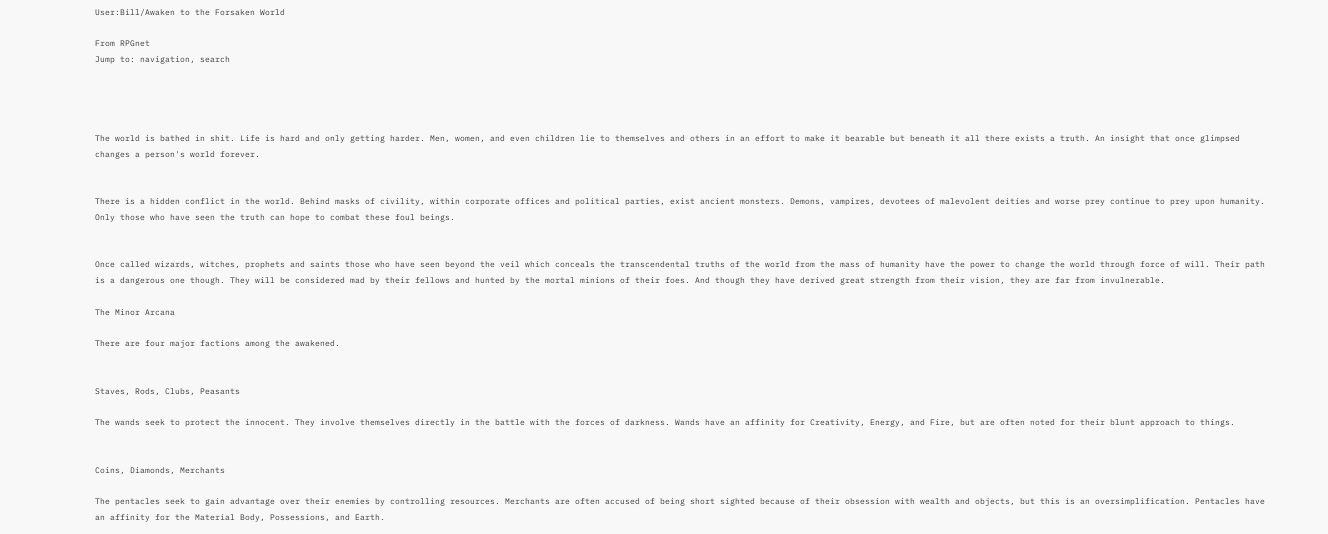User:Bill/Awaken to the Forsaken World

From RPGnet
Jump to: navigation, search




The world is bathed in shit. Life is hard and only getting harder. Men, women, and even children lie to themselves and others in an effort to make it bearable but beneath it all there exists a truth. An insight that once glimpsed changes a person's world forever.


There is a hidden conflict in the world. Behind masks of civility, within corporate offices and political parties, exist ancient monsters. Demons, vampires, devotees of malevolent deities and worse prey continue to prey upon humanity. Only those who have seen the truth can hope to combat these foul beings.


Once called wizards, witches, prophets and saints those who have seen beyond the veil which conceals the transcendental truths of the world from the mass of humanity have the power to change the world through force of will. Their path is a dangerous one though. They will be considered mad by their fellows and hunted by the mortal minions of their foes. And though they have derived great strength from their vision, they are far from invulnerable.

The Minor Arcana

There are four major factions among the awakened.


Staves, Rods, Clubs, Peasants

The wands seek to protect the innocent. They involve themselves directly in the battle with the forces of darkness. Wands have an affinity for Creativity, Energy, and Fire, but are often noted for their blunt approach to things.


Coins, Diamonds, Merchants

The pentacles seek to gain advantage over their enemies by controlling resources. Merchants are often accused of being short sighted because of their obsession with wealth and objects, but this is an oversimplification. Pentacles have an affinity for the Material Body, Possessions, and Earth.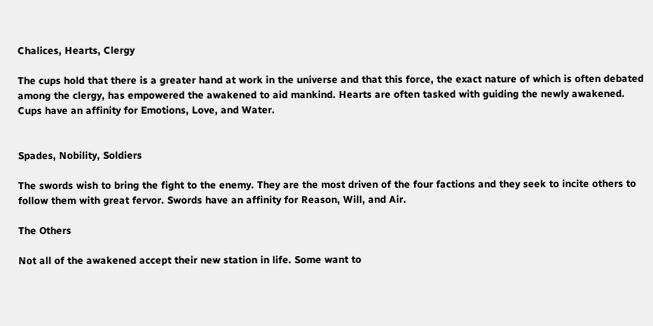Chalices, Hearts, Clergy

The cups hold that there is a greater hand at work in the universe and that this force, the exact nature of which is often debated among the clergy, has empowered the awakened to aid mankind. Hearts are often tasked with guiding the newly awakened. Cups have an affinity for Emotions, Love, and Water.


Spades, Nobility, Soldiers

The swords wish to bring the fight to the enemy. They are the most driven of the four factions and they seek to incite others to follow them with great fervor. Swords have an affinity for Reason, Will, and Air.

The Others

Not all of the awakened accept their new station in life. Some want to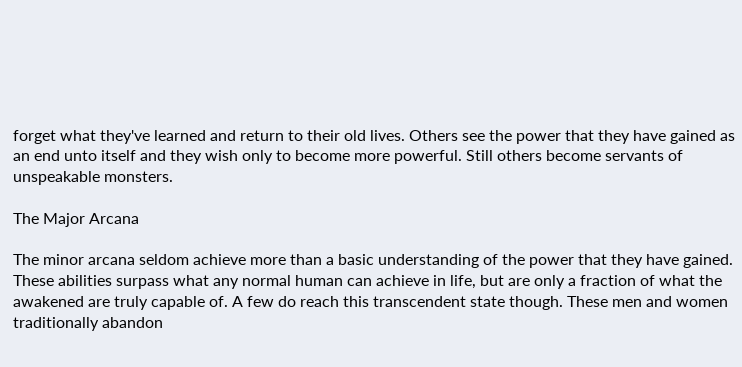forget what they've learned and return to their old lives. Others see the power that they have gained as an end unto itself and they wish only to become more powerful. Still others become servants of unspeakable monsters.

The Major Arcana

The minor arcana seldom achieve more than a basic understanding of the power that they have gained. These abilities surpass what any normal human can achieve in life, but are only a fraction of what the awakened are truly capable of. A few do reach this transcendent state though. These men and women traditionally abandon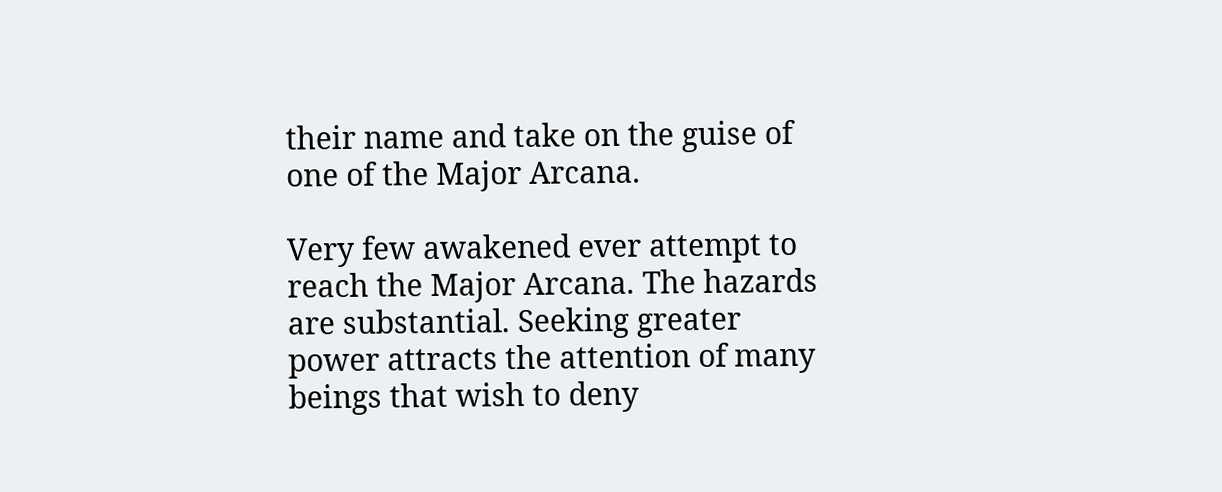their name and take on the guise of one of the Major Arcana.

Very few awakened ever attempt to reach the Major Arcana. The hazards are substantial. Seeking greater power attracts the attention of many beings that wish to deny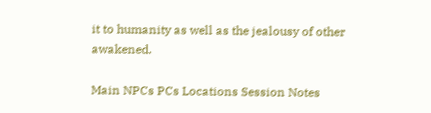it to humanity as well as the jealousy of other awakened.

Main NPCs PCs Locations Session Notes